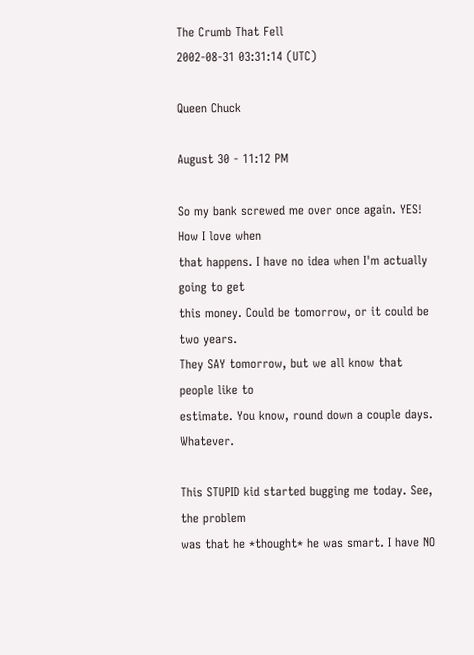The Crumb That Fell
2002-08-31 03:31:14 (UTC)

Queen Chuck

August 30 - 11:12 PM

So my bank screwed me over once again. YES! How I love when
that happens. I have no idea when I'm actually going to get
this money. Could be tomorrow, or it could be two years.
They SAY tomorrow, but we all know that people like to
estimate. You know, round down a couple days. Whatever.

This STUPID kid started bugging me today. See, the problem
was that he *thought* he was smart. I have NO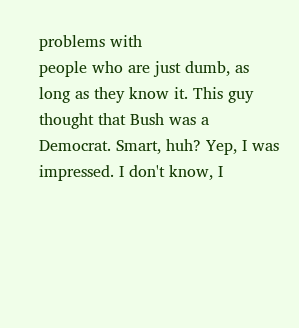problems with
people who are just dumb, as long as they know it. This guy
thought that Bush was a Democrat. Smart, huh? Yep, I was
impressed. I don't know, I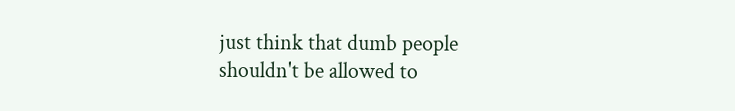just think that dumb people
shouldn't be allowed to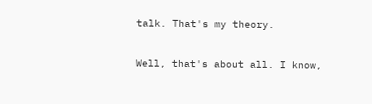talk. That's my theory.

Well, that's about all. I know,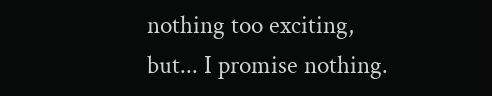nothing too exciting,
but... I promise nothing.